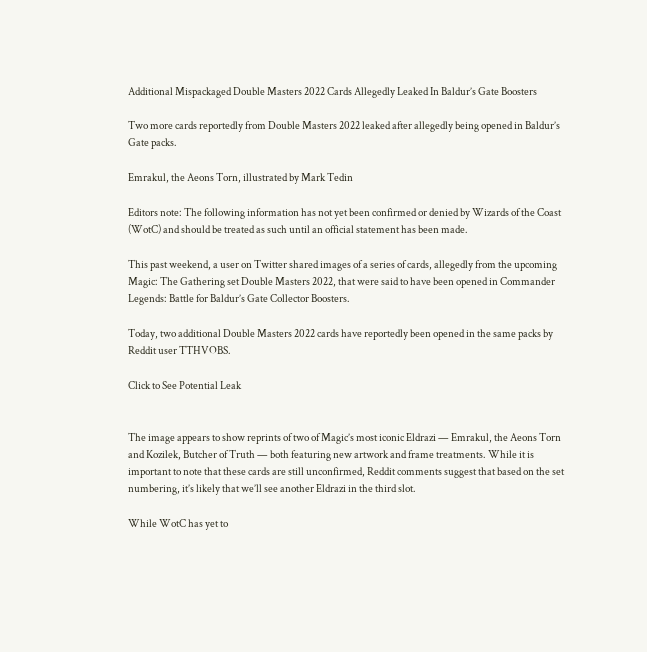Additional Mispackaged Double Masters 2022 Cards Allegedly Leaked In Baldur’s Gate Boosters

Two more cards reportedly from Double Masters 2022 leaked after allegedly being opened in Baldur’s Gate packs.

Emrakul, the Aeons Torn, illustrated by Mark Tedin

Editors note: The following information has not yet been confirmed or denied by Wizards of the Coast (WotC) and should be treated as such until an official statement has been made.

This past weekend, a user on Twitter shared images of a series of cards, allegedly from the upcoming Magic: The Gathering set Double Masters 2022, that were said to have been opened in Commander Legends: Battle for Baldur’s Gate Collector Boosters.

Today, two additional Double Masters 2022 cards have reportedly been opened in the same packs by Reddit user TTHVOBS.

Click to See Potential Leak


The image appears to show reprints of two of Magic’s most iconic Eldrazi — Emrakul, the Aeons Torn and Kozilek, Butcher of Truth — both featuring new artwork and frame treatments. While it is important to note that these cards are still unconfirmed, Reddit comments suggest that based on the set numbering, it’s likely that we’ll see another Eldrazi in the third slot.

While WotC has yet to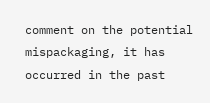comment on the potential mispackaging, it has occurred in the past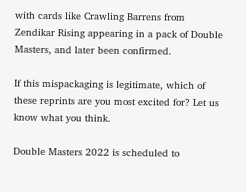with cards like Crawling Barrens from Zendikar Rising appearing in a pack of Double Masters, and later been confirmed.

If this mispackaging is legitimate, which of these reprints are you most excited for? Let us know what you think.

Double Masters 2022 is scheduled to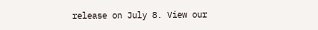release on July 8. View our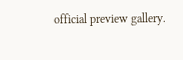official preview gallery.